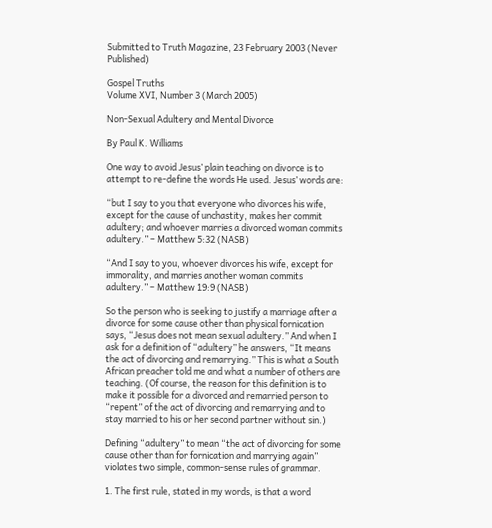Submitted to Truth Magazine, 23 February 2003 (Never Published)

Gospel Truths
Volume XVI, Number 3 (March 2005)

Non-Sexual Adultery and Mental Divorce

By Paul K. Williams

One way to avoid Jesus’ plain teaching on divorce is to attempt to re-define the words He used. Jesus’ words are:

“but I say to you that everyone who divorces his wife, except for the cause of unchastity, makes her commit adultery; and whoever marries a divorced woman commits adultery.” – Matthew 5:32 (NASB)

“And I say to you, whoever divorces his wife, except for immorality, and marries another woman commits adultery.” – Matthew 19:9 (NASB)

So the person who is seeking to justify a marriage after a divorce for some cause other than physical fornication says, “Jesus does not mean sexual adultery.” And when I ask for a definition of “adultery” he answers, “It means the act of divorcing and remarrying.” This is what a South African preacher told me and what a number of others are teaching. (Of course, the reason for this definition is to make it possible for a divorced and remarried person to “repent” of the act of divorcing and remarrying and to stay married to his or her second partner without sin.)

Defining “adultery” to mean “the act of divorcing for some cause other than for fornication and marrying again” violates two simple, common-sense rules of grammar.

1. The first rule, stated in my words, is that a word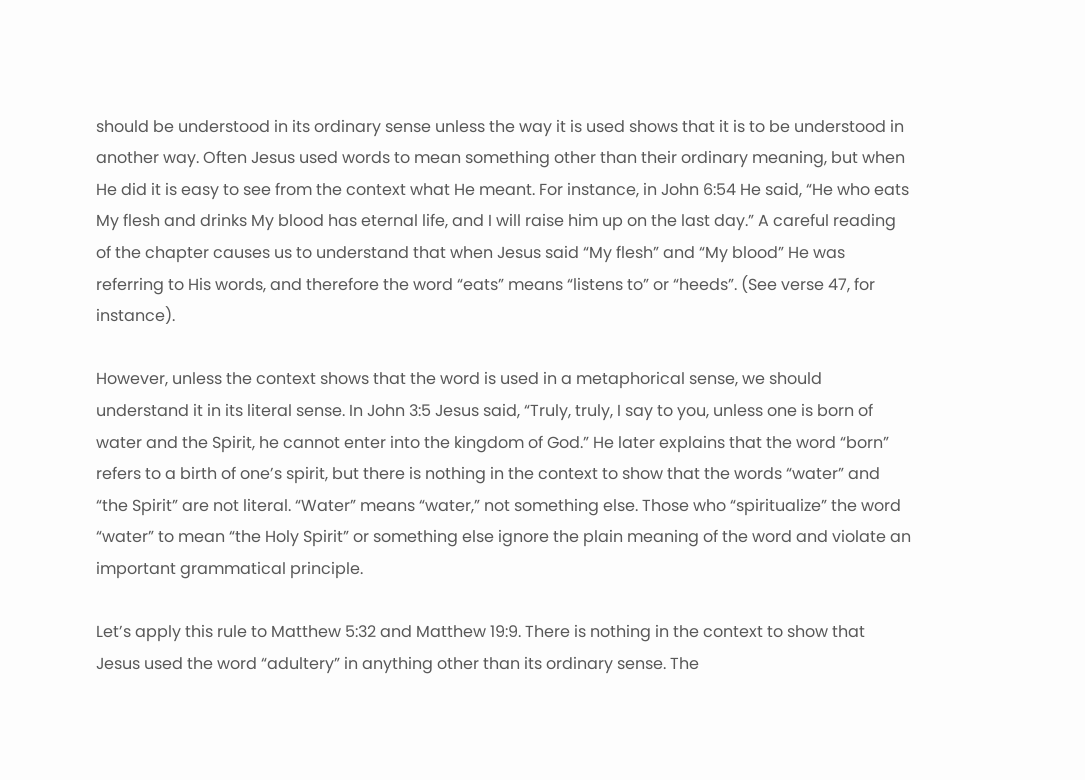should be understood in its ordinary sense unless the way it is used shows that it is to be understood in another way. Often Jesus used words to mean something other than their ordinary meaning, but when He did it is easy to see from the context what He meant. For instance, in John 6:54 He said, “He who eats My flesh and drinks My blood has eternal life, and I will raise him up on the last day.” A careful reading of the chapter causes us to understand that when Jesus said “My flesh” and “My blood” He was referring to His words, and therefore the word “eats” means “listens to” or “heeds”. (See verse 47, for instance).

However, unless the context shows that the word is used in a metaphorical sense, we should understand it in its literal sense. In John 3:5 Jesus said, “Truly, truly, I say to you, unless one is born of water and the Spirit, he cannot enter into the kingdom of God.” He later explains that the word “born” refers to a birth of one’s spirit, but there is nothing in the context to show that the words “water” and “the Spirit” are not literal. “Water” means “water,” not something else. Those who “spiritualize” the word “water” to mean “the Holy Spirit” or something else ignore the plain meaning of the word and violate an important grammatical principle.

Let’s apply this rule to Matthew 5:32 and Matthew 19:9. There is nothing in the context to show that Jesus used the word “adultery” in anything other than its ordinary sense. The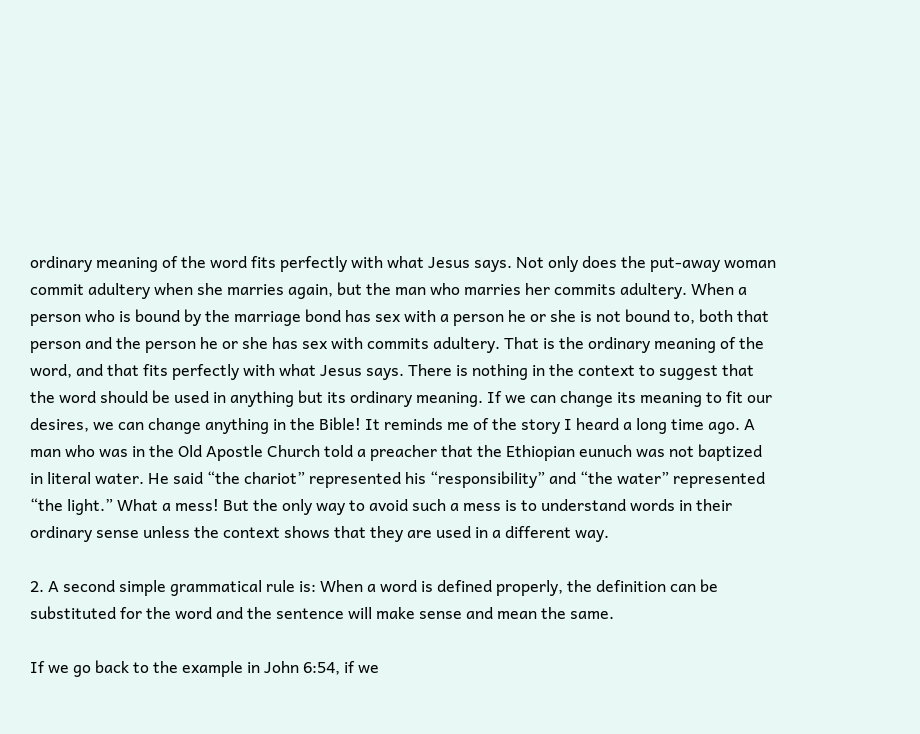ordinary meaning of the word fits perfectly with what Jesus says. Not only does the put-away woman commit adultery when she marries again, but the man who marries her commits adultery. When a person who is bound by the marriage bond has sex with a person he or she is not bound to, both that person and the person he or she has sex with commits adultery. That is the ordinary meaning of the word, and that fits perfectly with what Jesus says. There is nothing in the context to suggest that the word should be used in anything but its ordinary meaning. If we can change its meaning to fit our desires, we can change anything in the Bible! It reminds me of the story I heard a long time ago. A man who was in the Old Apostle Church told a preacher that the Ethiopian eunuch was not baptized in literal water. He said “the chariot” represented his “responsibility” and “the water” represented “the light.” What a mess! But the only way to avoid such a mess is to understand words in their ordinary sense unless the context shows that they are used in a different way.

2. A second simple grammatical rule is: When a word is defined properly, the definition can be substituted for the word and the sentence will make sense and mean the same.

If we go back to the example in John 6:54, if we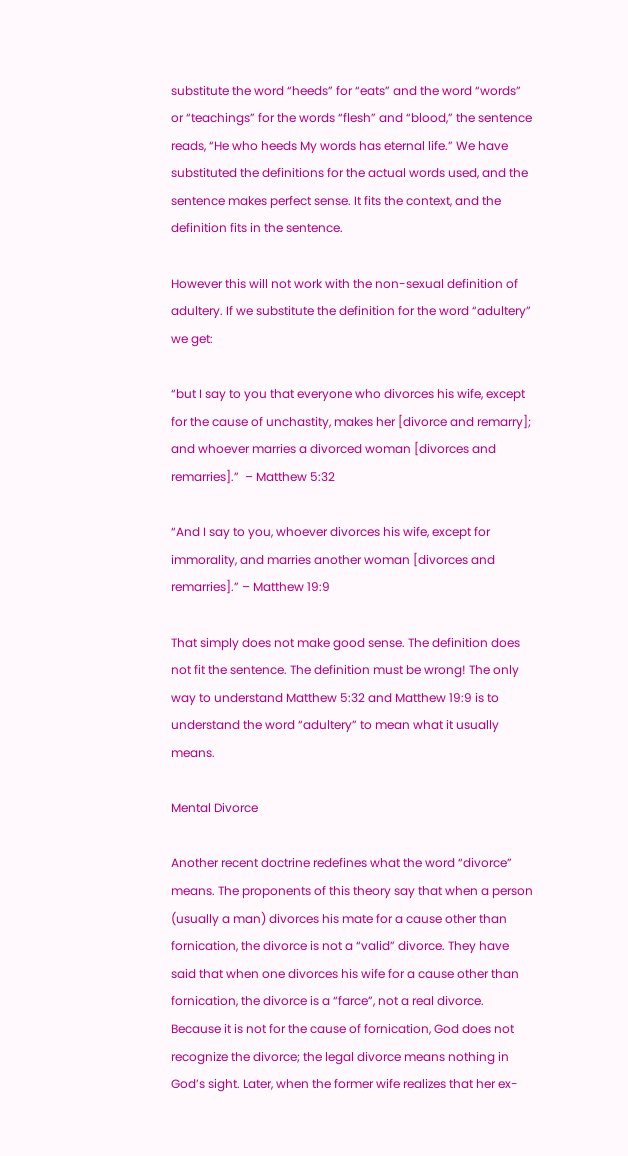substitute the word “heeds” for “eats” and the word “words” or “teachings” for the words “flesh” and “blood,” the sentence reads, “He who heeds My words has eternal life.” We have substituted the definitions for the actual words used, and the sentence makes perfect sense. It fits the context, and the definition fits in the sentence.

However this will not work with the non-sexual definition of adultery. If we substitute the definition for the word “adultery” we get:

“but I say to you that everyone who divorces his wife, except for the cause of unchastity, makes her [divorce and remarry]; and whoever marries a divorced woman [divorces and remarries].”  – Matthew 5:32

“And I say to you, whoever divorces his wife, except for immorality, and marries another woman [divorces and remarries].” – Matthew 19:9

That simply does not make good sense. The definition does not fit the sentence. The definition must be wrong! The only way to understand Matthew 5:32 and Matthew 19:9 is to understand the word “adultery” to mean what it usually means.

Mental Divorce

Another recent doctrine redefines what the word “divorce” means. The proponents of this theory say that when a person (usually a man) divorces his mate for a cause other than fornication, the divorce is not a “valid” divorce. They have said that when one divorces his wife for a cause other than fornication, the divorce is a “farce”, not a real divorce. Because it is not for the cause of fornication, God does not recognize the divorce; the legal divorce means nothing in God’s sight. Later, when the former wife realizes that her ex-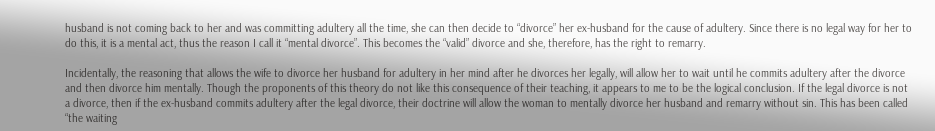husband is not coming back to her and was committing adultery all the time, she can then decide to “divorce” her ex-husband for the cause of adultery. Since there is no legal way for her to do this, it is a mental act, thus the reason I call it “mental divorce”. This becomes the “valid” divorce and she, therefore, has the right to remarry.

Incidentally, the reasoning that allows the wife to divorce her husband for adultery in her mind after he divorces her legally, will allow her to wait until he commits adultery after the divorce and then divorce him mentally. Though the proponents of this theory do not like this consequence of their teaching, it appears to me to be the logical conclusion. If the legal divorce is not a divorce, then if the ex-husband commits adultery after the legal divorce, their doctrine will allow the woman to mentally divorce her husband and remarry without sin. This has been called “the waiting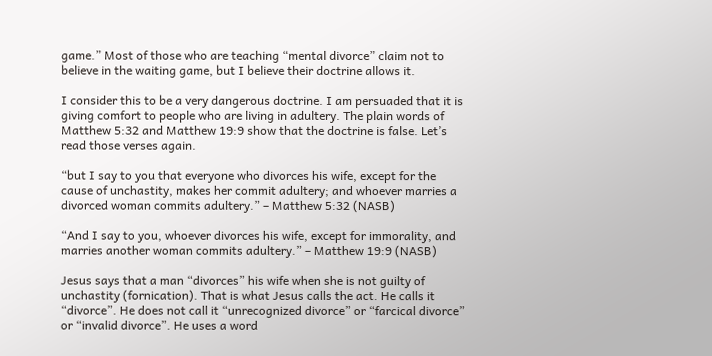game.” Most of those who are teaching “mental divorce” claim not to believe in the waiting game, but I believe their doctrine allows it.

I consider this to be a very dangerous doctrine. I am persuaded that it is giving comfort to people who are living in adultery. The plain words of Matthew 5:32 and Matthew 19:9 show that the doctrine is false. Let’s read those verses again.

“but I say to you that everyone who divorces his wife, except for the cause of unchastity, makes her commit adultery; and whoever marries a divorced woman commits adultery.” – Matthew 5:32 (NASB)

“And I say to you, whoever divorces his wife, except for immorality, and marries another woman commits adultery.” – Matthew 19:9 (NASB)

Jesus says that a man “divorces” his wife when she is not guilty of unchastity (fornication). That is what Jesus calls the act. He calls it “divorce”. He does not call it “unrecognized divorce” or “farcical divorce” or “invalid divorce”. He uses a word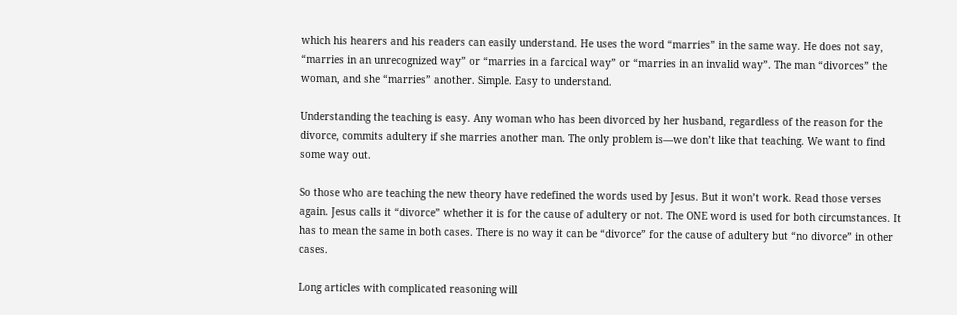which his hearers and his readers can easily understand. He uses the word “marries” in the same way. He does not say, “marries in an unrecognized way” or “marries in a farcical way” or “marries in an invalid way”. The man “divorces” the woman, and she “marries” another. Simple. Easy to understand.

Understanding the teaching is easy. Any woman who has been divorced by her husband, regardless of the reason for the divorce, commits adultery if she marries another man. The only problem is—we don’t like that teaching. We want to find some way out.

So those who are teaching the new theory have redefined the words used by Jesus. But it won’t work. Read those verses again. Jesus calls it “divorce” whether it is for the cause of adultery or not. The ONE word is used for both circumstances. It has to mean the same in both cases. There is no way it can be “divorce” for the cause of adultery but “no divorce” in other cases.

Long articles with complicated reasoning will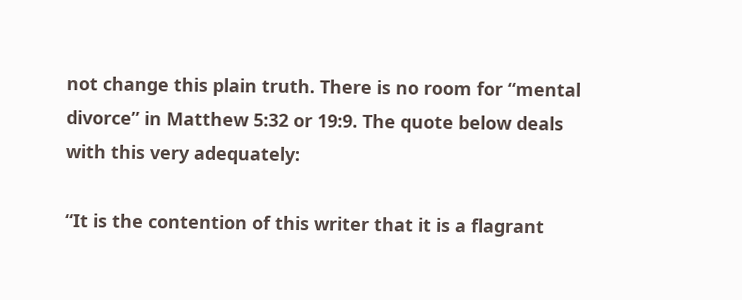not change this plain truth. There is no room for “mental divorce” in Matthew 5:32 or 19:9. The quote below deals with this very adequately:

“It is the contention of this writer that it is a flagrant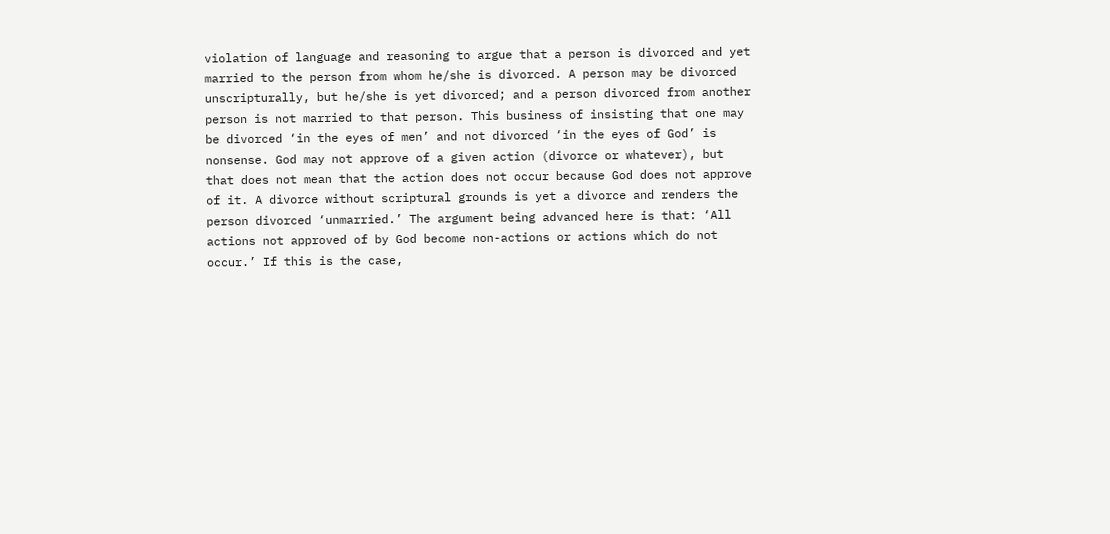violation of language and reasoning to argue that a person is divorced and yet married to the person from whom he/she is divorced. A person may be divorced unscripturally, but he/she is yet divorced; and a person divorced from another person is not married to that person. This business of insisting that one may be divorced ‘in the eyes of men’ and not divorced ‘in the eyes of God’ is nonsense. God may not approve of a given action (divorce or whatever), but that does not mean that the action does not occur because God does not approve of it. A divorce without scriptural grounds is yet a divorce and renders the person divorced ‘unmarried.’ The argument being advanced here is that: ‘All actions not approved of by God become non-actions or actions which do not occur.’ If this is the case,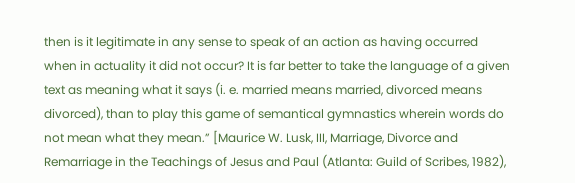then is it legitimate in any sense to speak of an action as having occurred when in actuality it did not occur? It is far better to take the language of a given text as meaning what it says (i. e. married means married, divorced means divorced), than to play this game of semantical gymnastics wherein words do not mean what they mean.” [Maurice W. Lusk, III, Marriage, Divorce and Remarriage in the Teachings of Jesus and Paul (Atlanta: Guild of Scribes, 1982),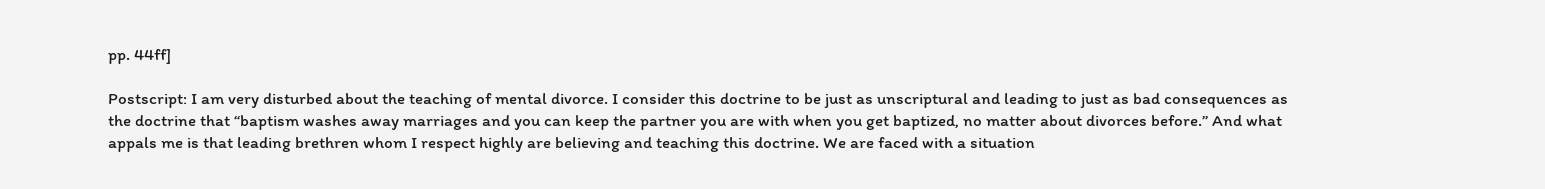pp. 44ff]

Postscript: I am very disturbed about the teaching of mental divorce. I consider this doctrine to be just as unscriptural and leading to just as bad consequences as the doctrine that “baptism washes away marriages and you can keep the partner you are with when you get baptized, no matter about divorces before.” And what appals me is that leading brethren whom I respect highly are believing and teaching this doctrine. We are faced with a situation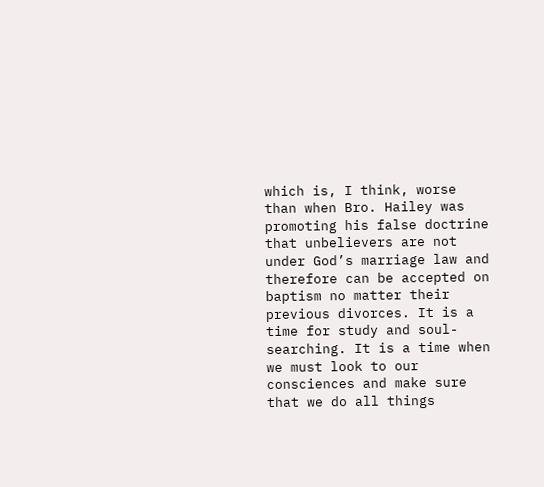which is, I think, worse than when Bro. Hailey was promoting his false doctrine that unbelievers are not under God’s marriage law and therefore can be accepted on baptism no matter their previous divorces. It is a time for study and soul-searching. It is a time when we must look to our consciences and make sure that we do all things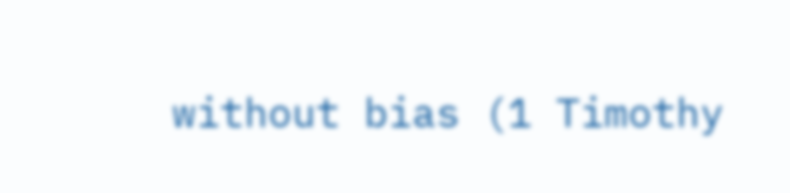without bias (1 Timothy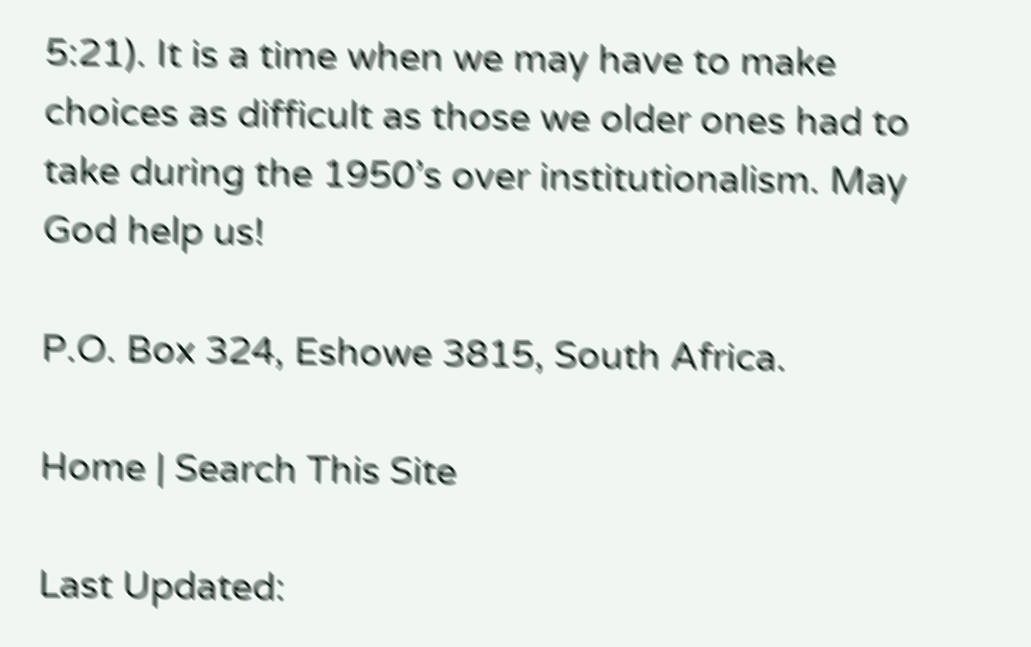5:21). It is a time when we may have to make choices as difficult as those we older ones had to take during the 1950’s over institutionalism. May God help us!

P.O. Box 324, Eshowe 3815, South Africa.

Home | Search This Site

Last Updated: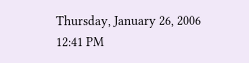Thursday, January 26, 2006 12:41 PM